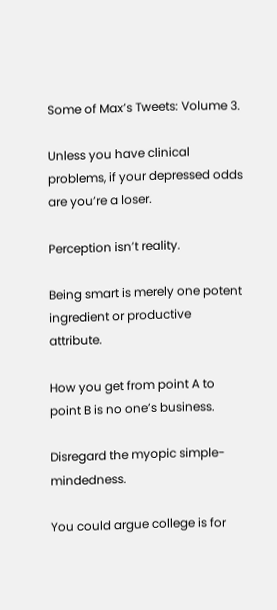Some of Max’s Tweets: Volume 3.

Unless you have clinical problems, if your depressed odds are you’re a loser.

Perception isn’t reality.

Being smart is merely one potent ingredient or productive attribute.

How you get from point A to point B is no one’s business.

Disregard the myopic simple-mindedness.

You could argue college is for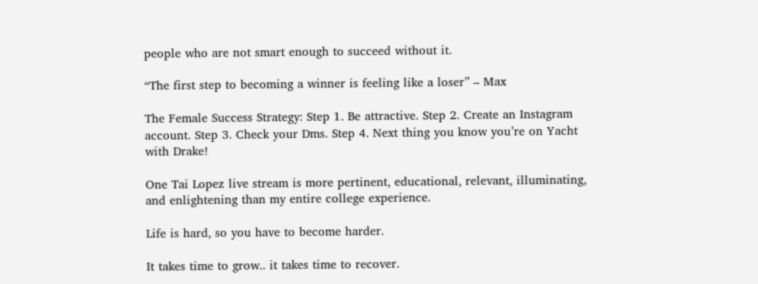people who are not smart enough to succeed without it.

“The first step to becoming a winner is feeling like a loser” – Max

The Female Success Strategy: Step 1. Be attractive. Step 2. Create an Instagram account. Step 3. Check your Dms. Step 4. Next thing you know you’re on Yacht with Drake!

One Tai Lopez live stream is more pertinent, educational, relevant, illuminating, and enlightening than my entire college experience.

Life is hard, so you have to become harder.

It takes time to grow.. it takes time to recover.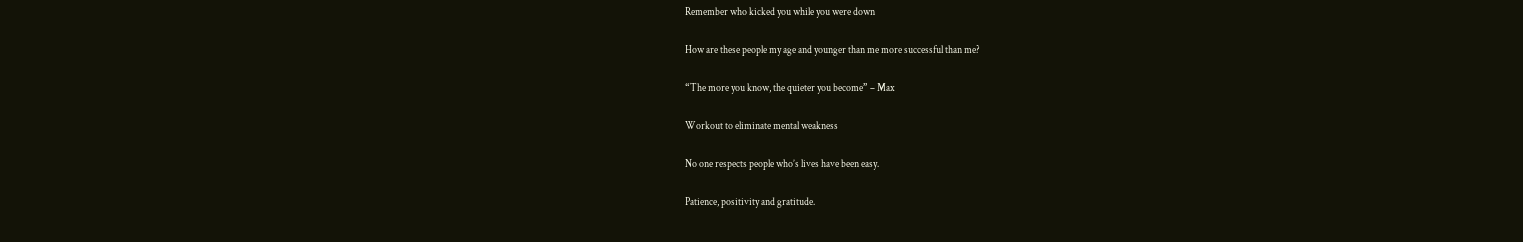Remember who kicked you while you were down

How are these people my age and younger than me more successful than me?

“The more you know, the quieter you become” – Max

Workout to eliminate mental weakness

No one respects people who’s lives have been easy.

Patience, positivity and gratitude.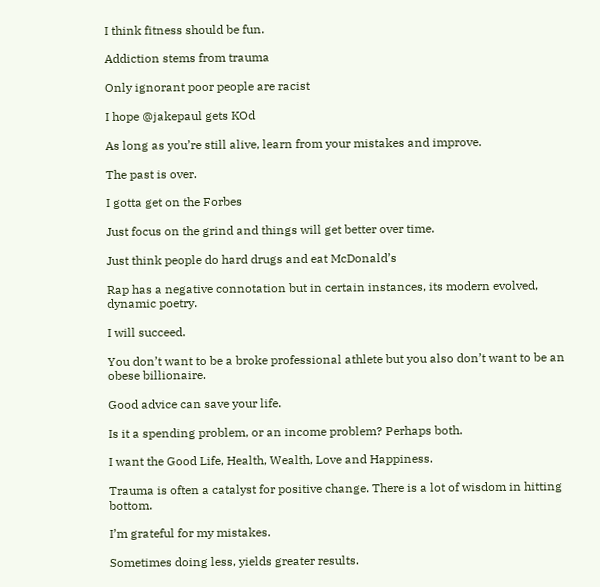I think fitness should be fun.

Addiction stems from trauma

Only ignorant poor people are racist

I hope @jakepaul gets KOd

As long as you’re still alive, learn from your mistakes and improve.

The past is over.

I gotta get on the Forbes

Just focus on the grind and things will get better over time.

Just think people do hard drugs and eat McDonald’s

Rap has a negative connotation but in certain instances, its modern evolved, dynamic poetry.

I will succeed.

You don’t want to be a broke professional athlete but you also don’t want to be an obese billionaire.

Good advice can save your life.

Is it a spending problem, or an income problem? Perhaps both.

I want the Good Life, Health, Wealth, Love and Happiness.

Trauma is often a catalyst for positive change. There is a lot of wisdom in hitting bottom.

I’m grateful for my mistakes.

Sometimes doing less, yields greater results.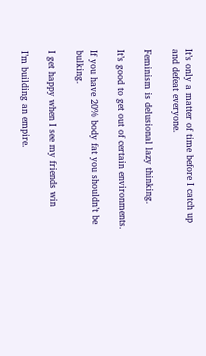It’s only a matter of time before I catch up and defeat everyone.

Feminism is delusional lazy thinking.

It’s good to get out of certain environments.

If you have 20% body fat you shouldn’t be bulking.

I get happy when I see my friends win

I’m building an empire.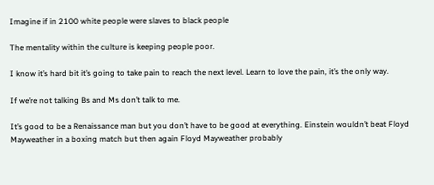Imagine if in 2100 white people were slaves to black people

The mentality within the culture is keeping people poor.

I know it’s hard bit it’s going to take pain to reach the next level. Learn to love the pain, it’s the only way.

If we’re not talking Bs and Ms don’t talk to me.

It’s good to be a Renaissance man but you don’t have to be good at everything. Einstein wouldn’t beat Floyd Mayweather in a boxing match but then again Floyd Mayweather probably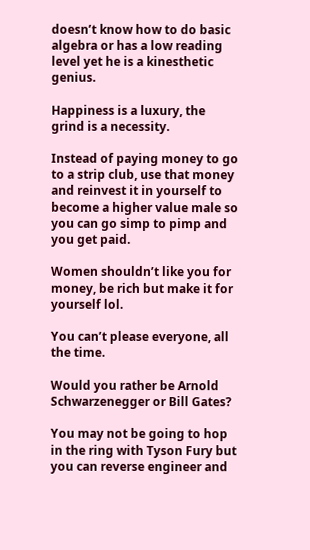doesn’t know how to do basic algebra or has a low reading level yet he is a kinesthetic genius.

Happiness is a luxury, the grind is a necessity.

Instead of paying money to go to a strip club, use that money and reinvest it in yourself to become a higher value male so you can go simp to pimp and you get paid.

Women shouldn’t like you for money, be rich but make it for yourself lol.

You can’t please everyone, all the time.

Would you rather be Arnold Schwarzenegger or Bill Gates?

You may not be going to hop in the ring with Tyson Fury but you can reverse engineer and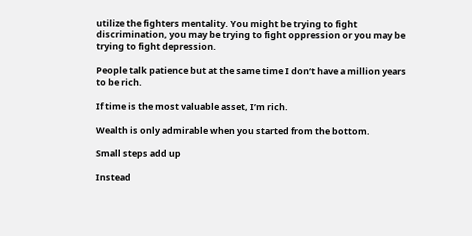utilize the fighters mentality. You might be trying to fight discrimination, you may be trying to fight oppression or you may be trying to fight depression.

People talk patience but at the same time I don’t have a million years to be rich.

If time is the most valuable asset, I’m rich.

Wealth is only admirable when you started from the bottom.

Small steps add up

Instead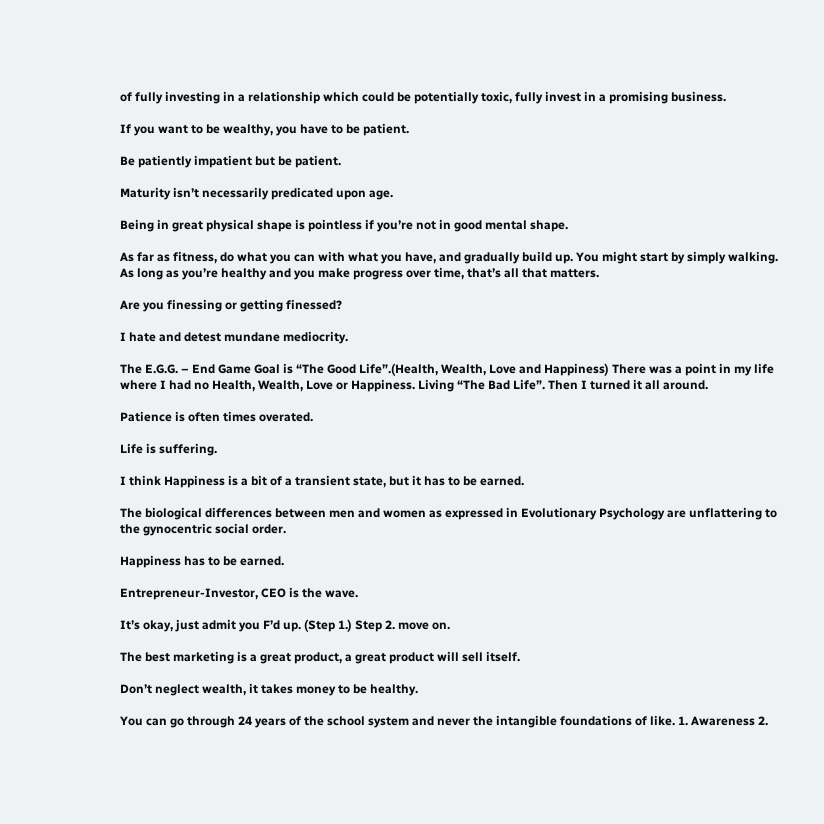of fully investing in a relationship which could be potentially toxic, fully invest in a promising business.

If you want to be wealthy, you have to be patient.

Be patiently impatient but be patient.

Maturity isn’t necessarily predicated upon age.

Being in great physical shape is pointless if you’re not in good mental shape.

As far as fitness, do what you can with what you have, and gradually build up. You might start by simply walking. As long as you’re healthy and you make progress over time, that’s all that matters.

Are you finessing or getting finessed?

I hate and detest mundane mediocrity.

The E.G.G. – End Game Goal is “The Good Life”.(Health, Wealth, Love and Happiness) There was a point in my life where I had no Health, Wealth, Love or Happiness. Living “The Bad Life”. Then I turned it all around.

Patience is often times overated.

Life is suffering.

I think Happiness is a bit of a transient state, but it has to be earned.

The biological differences between men and women as expressed in Evolutionary Psychology are unflattering to the gynocentric social order.

Happiness has to be earned.

Entrepreneur-Investor, CEO is the wave.

It’s okay, just admit you F’d up. (Step 1.) Step 2. move on.

The best marketing is a great product, a great product will sell itself.

Don’t neglect wealth, it takes money to be healthy.

You can go through 24 years of the school system and never the intangible foundations of like. 1. Awareness 2.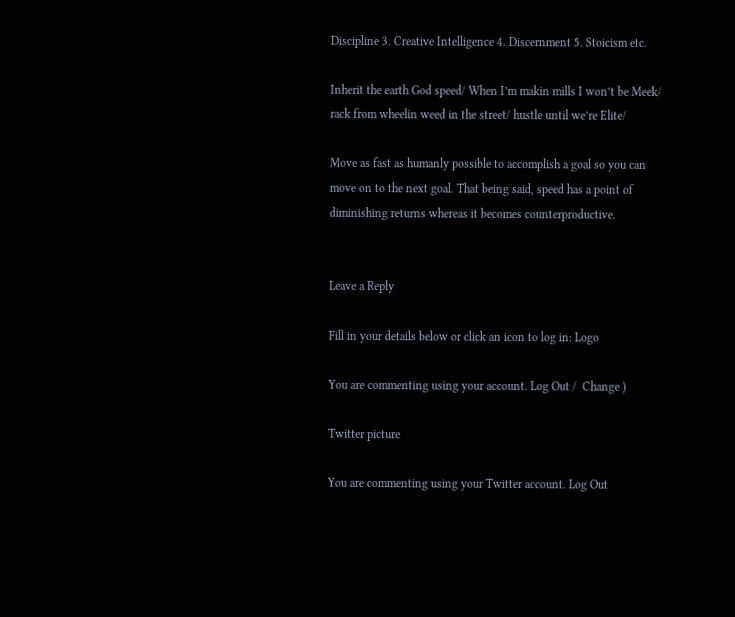Discipline 3. Creative Intelligence 4. Discernment 5. Stoicism etc.

Inherit the earth God speed/ When I’m makin mills I won’t be Meek/ rack from wheelin weed in the street/ hustle until we’re Elite/

Move as fast as humanly possible to accomplish a goal so you can move on to the next goal. That being said, speed has a point of diminishing returns whereas it becomes counterproductive.


Leave a Reply

Fill in your details below or click an icon to log in: Logo

You are commenting using your account. Log Out /  Change )

Twitter picture

You are commenting using your Twitter account. Log Out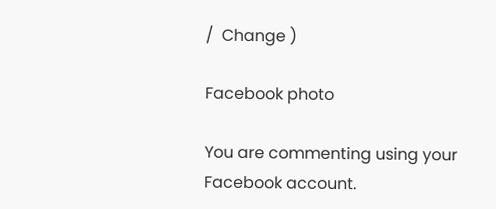/  Change )

Facebook photo

You are commenting using your Facebook account.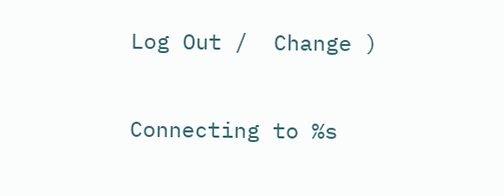Log Out /  Change )

Connecting to %s